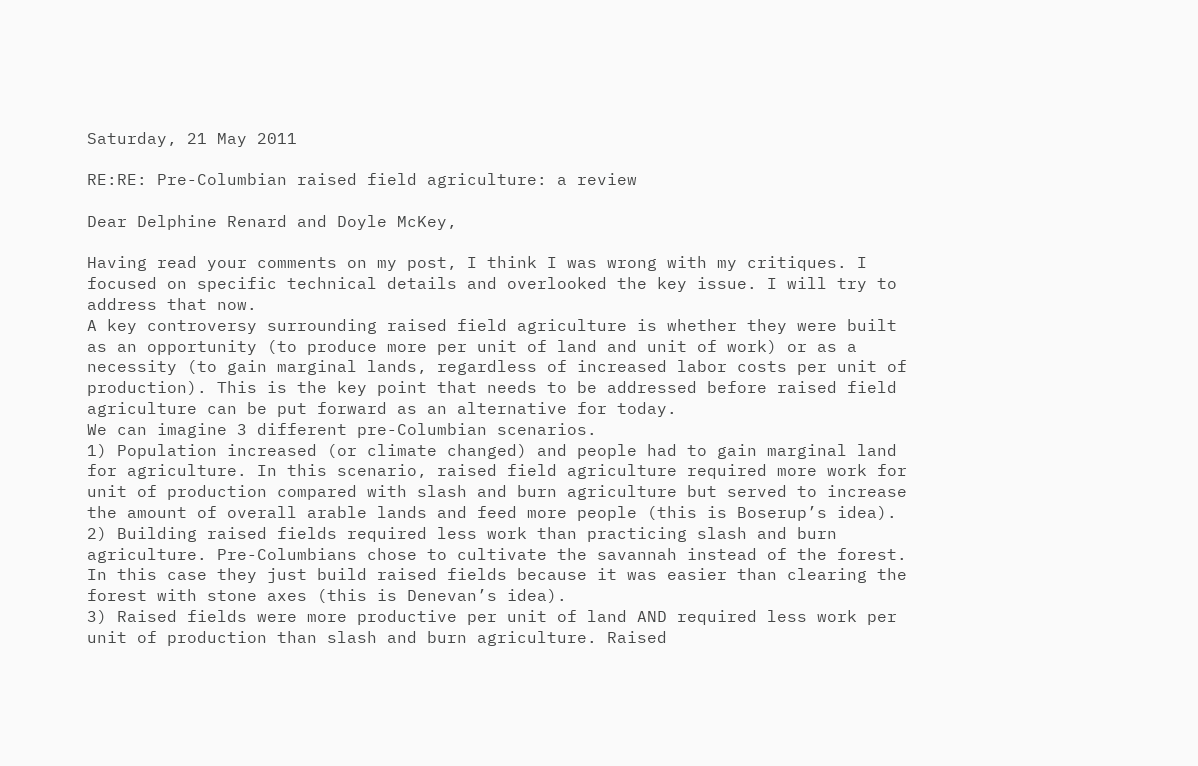Saturday, 21 May 2011

RE:RE: Pre-Columbian raised field agriculture: a review

Dear Delphine Renard and Doyle McKey,

Having read your comments on my post, I think I was wrong with my critiques. I focused on specific technical details and overlooked the key issue. I will try to address that now.
A key controversy surrounding raised field agriculture is whether they were built as an opportunity (to produce more per unit of land and unit of work) or as a necessity (to gain marginal lands, regardless of increased labor costs per unit of production). This is the key point that needs to be addressed before raised field agriculture can be put forward as an alternative for today.
We can imagine 3 different pre-Columbian scenarios.
1) Population increased (or climate changed) and people had to gain marginal land for agriculture. In this scenario, raised field agriculture required more work for unit of production compared with slash and burn agriculture but served to increase the amount of overall arable lands and feed more people (this is Boserup’s idea).
2) Building raised fields required less work than practicing slash and burn agriculture. Pre-Columbians chose to cultivate the savannah instead of the forest. In this case they just build raised fields because it was easier than clearing the forest with stone axes (this is Denevan’s idea).
3) Raised fields were more productive per unit of land AND required less work per unit of production than slash and burn agriculture. Raised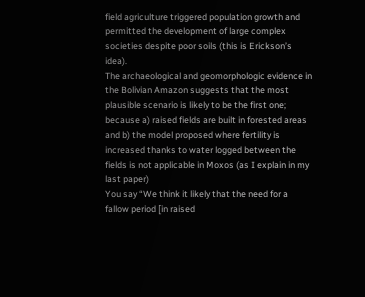field agriculture triggered population growth and permitted the development of large complex societies despite poor soils (this is Erickson’s idea).
The archaeological and geomorphologic evidence in the Bolivian Amazon suggests that the most plausible scenario is likely to be the first one; because a) raised fields are built in forested areas and b) the model proposed where fertility is increased thanks to water logged between the fields is not applicable in Moxos (as I explain in my last paper)
You say “We think it likely that the need for a fallow period [in raised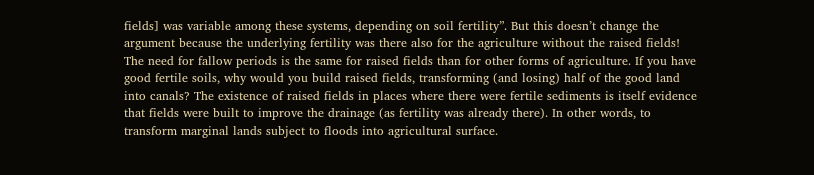fields] was variable among these systems, depending on soil fertility”. But this doesn’t change the argument because the underlying fertility was there also for the agriculture without the raised fields! The need for fallow periods is the same for raised fields than for other forms of agriculture. If you have good fertile soils, why would you build raised fields, transforming (and losing) half of the good land into canals? The existence of raised fields in places where there were fertile sediments is itself evidence that fields were built to improve the drainage (as fertility was already there). In other words, to transform marginal lands subject to floods into agricultural surface.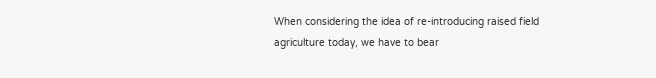When considering the idea of re-introducing raised field agriculture today, we have to bear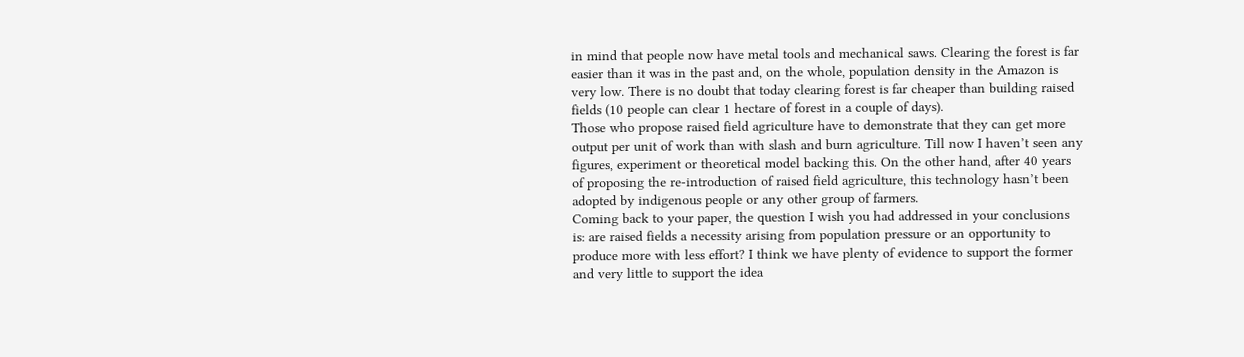in mind that people now have metal tools and mechanical saws. Clearing the forest is far easier than it was in the past and, on the whole, population density in the Amazon is very low. There is no doubt that today clearing forest is far cheaper than building raised fields (10 people can clear 1 hectare of forest in a couple of days).
Those who propose raised field agriculture have to demonstrate that they can get more output per unit of work than with slash and burn agriculture. Till now I haven’t seen any figures, experiment or theoretical model backing this. On the other hand, after 40 years of proposing the re-introduction of raised field agriculture, this technology hasn’t been adopted by indigenous people or any other group of farmers.
Coming back to your paper, the question I wish you had addressed in your conclusions is: are raised fields a necessity arising from population pressure or an opportunity to produce more with less effort? I think we have plenty of evidence to support the former and very little to support the idea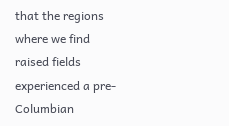that the regions where we find raised fields experienced a pre-Columbian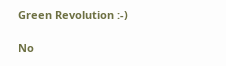Green Revolution :-)

No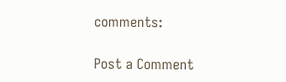comments:

Post a Comment